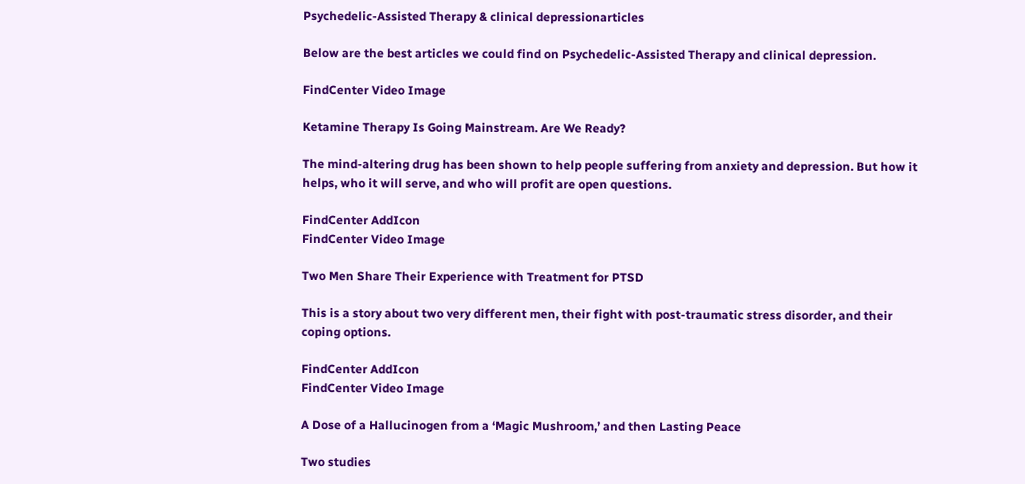Psychedelic-Assisted Therapy & clinical depressionarticles

Below are the best articles we could find on Psychedelic-Assisted Therapy and clinical depression.

FindCenter Video Image

Ketamine Therapy Is Going Mainstream. Are We Ready?

The mind-altering drug has been shown to help people suffering from anxiety and depression. But how it helps, who it will serve, and who will profit are open questions.

FindCenter AddIcon
FindCenter Video Image

Two Men Share Their Experience with Treatment for PTSD

This is a story about two very different men, their fight with post-traumatic stress disorder, and their coping options.

FindCenter AddIcon
FindCenter Video Image

A Dose of a Hallucinogen from a ‘Magic Mushroom,’ and then Lasting Peace

Two studies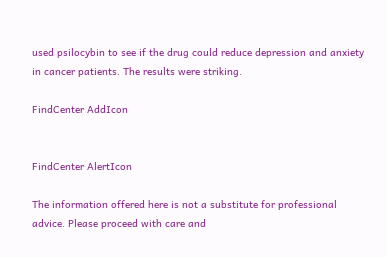used psilocybin to see if the drug could reduce depression and anxiety in cancer patients. The results were striking.

FindCenter AddIcon


FindCenter AlertIcon

The information offered here is not a substitute for professional advice. Please proceed with care and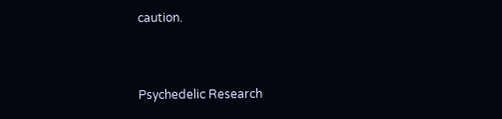caution.


Psychedelic Research